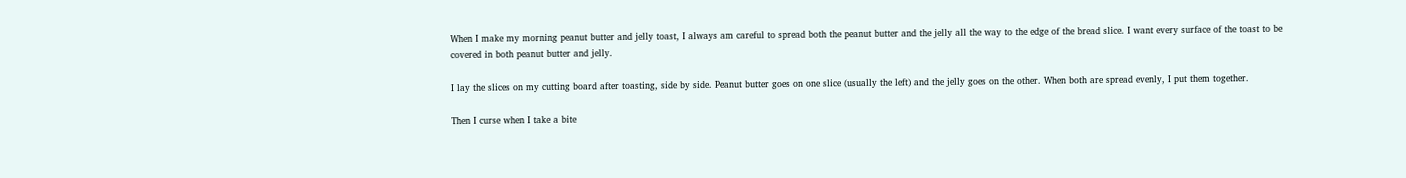When I make my morning peanut butter and jelly toast, I always am careful to spread both the peanut butter and the jelly all the way to the edge of the bread slice. I want every surface of the toast to be covered in both peanut butter and jelly.

I lay the slices on my cutting board after toasting, side by side. Peanut butter goes on one slice (usually the left) and the jelly goes on the other. When both are spread evenly, I put them together.

Then I curse when I take a bite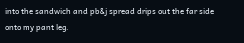into the sandwich and pb&j spread drips out the far side onto my pant leg.